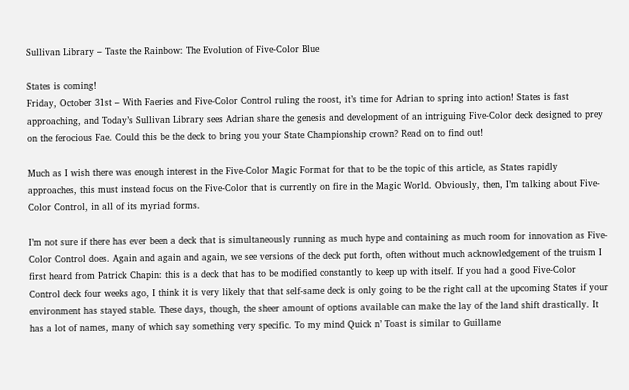Sullivan Library – Taste the Rainbow: The Evolution of Five-Color Blue

States is coming!
Friday, October 31st – With Faeries and Five-Color Control ruling the roost, it’s time for Adrian to spring into action! States is fast approaching, and Today’s Sullivan Library sees Adrian share the genesis and development of an intriguing Five-Color deck designed to prey on the ferocious Fae. Could this be the deck to bring you your State Championship crown? Read on to find out!

Much as I wish there was enough interest in the Five-Color Magic Format for that to be the topic of this article, as States rapidly approaches, this must instead focus on the Five-Color that is currently on fire in the Magic World. Obviously, then, I’m talking about Five-Color Control, in all of its myriad forms.

I’m not sure if there has ever been a deck that is simultaneously running as much hype and containing as much room for innovation as Five-Color Control does. Again and again and again, we see versions of the deck put forth, often without much acknowledgement of the truism I first heard from Patrick Chapin: this is a deck that has to be modified constantly to keep up with itself. If you had a good Five-Color Control deck four weeks ago, I think it is very likely that that self-same deck is only going to be the right call at the upcoming States if your environment has stayed stable. These days, though, the sheer amount of options available can make the lay of the land shift drastically. It has a lot of names, many of which say something very specific. To my mind Quick n’ Toast is similar to Guillame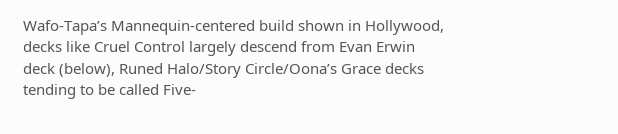Wafo-Tapa’s Mannequin-centered build shown in Hollywood, decks like Cruel Control largely descend from Evan Erwin deck (below), Runed Halo/Story Circle/Oona’s Grace decks tending to be called Five-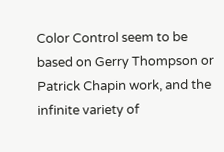Color Control seem to be based on Gerry Thompson or Patrick Chapin work, and the infinite variety of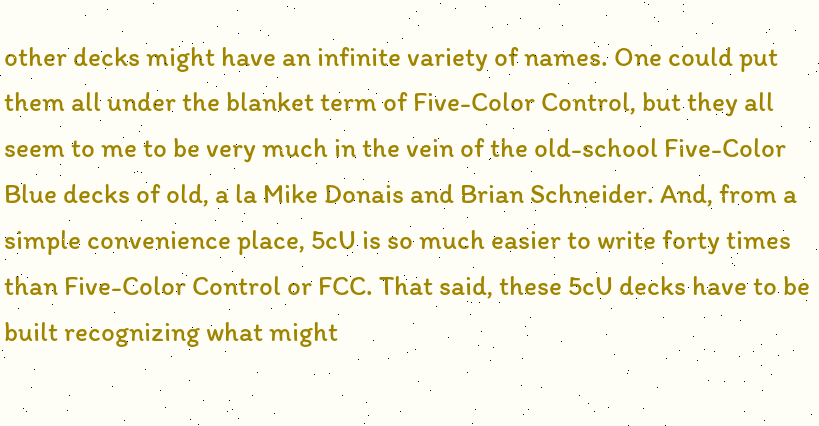other decks might have an infinite variety of names. One could put them all under the blanket term of Five-Color Control, but they all seem to me to be very much in the vein of the old-school Five-Color Blue decks of old, a la Mike Donais and Brian Schneider. And, from a simple convenience place, 5cU is so much easier to write forty times than Five-Color Control or FCC. That said, these 5cU decks have to be built recognizing what might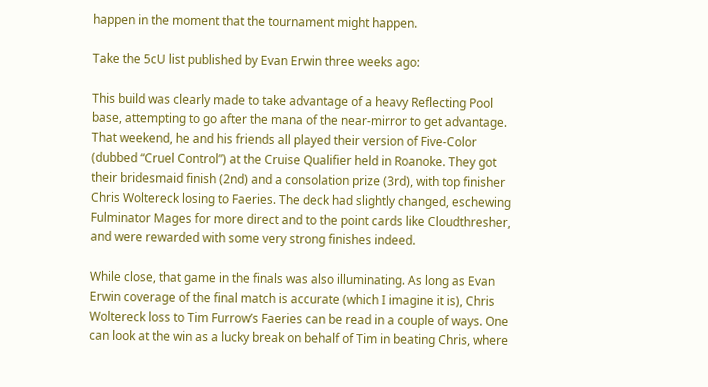happen in the moment that the tournament might happen.

Take the 5cU list published by Evan Erwin three weeks ago:

This build was clearly made to take advantage of a heavy Reflecting Pool base, attempting to go after the mana of the near-mirror to get advantage. That weekend, he and his friends all played their version of Five-Color (dubbed “Cruel Control”) at the Cruise Qualifier held in Roanoke. They got their bridesmaid finish (2nd) and a consolation prize (3rd), with top finisher Chris Woltereck losing to Faeries. The deck had slightly changed, eschewing Fulminator Mages for more direct and to the point cards like Cloudthresher, and were rewarded with some very strong finishes indeed.

While close, that game in the finals was also illuminating. As long as Evan Erwin coverage of the final match is accurate (which I imagine it is), Chris Woltereck loss to Tim Furrow’s Faeries can be read in a couple of ways. One can look at the win as a lucky break on behalf of Tim in beating Chris, where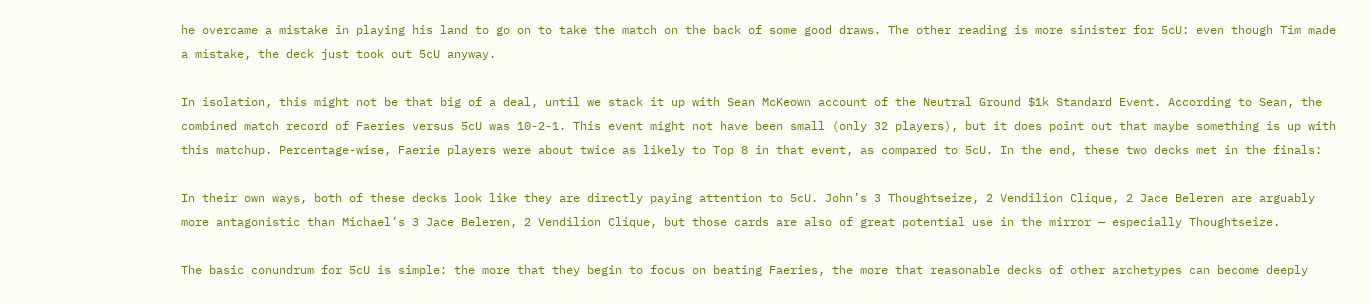he overcame a mistake in playing his land to go on to take the match on the back of some good draws. The other reading is more sinister for 5cU: even though Tim made a mistake, the deck just took out 5cU anyway.

In isolation, this might not be that big of a deal, until we stack it up with Sean McKeown account of the Neutral Ground $1k Standard Event. According to Sean, the combined match record of Faeries versus 5cU was 10-2-1. This event might not have been small (only 32 players), but it does point out that maybe something is up with this matchup. Percentage-wise, Faerie players were about twice as likely to Top 8 in that event, as compared to 5cU. In the end, these two decks met in the finals:

In their own ways, both of these decks look like they are directly paying attention to 5cU. John’s 3 Thoughtseize, 2 Vendilion Clique, 2 Jace Beleren are arguably more antagonistic than Michael’s 3 Jace Beleren, 2 Vendilion Clique, but those cards are also of great potential use in the mirror — especially Thoughtseize.

The basic conundrum for 5cU is simple: the more that they begin to focus on beating Faeries, the more that reasonable decks of other archetypes can become deeply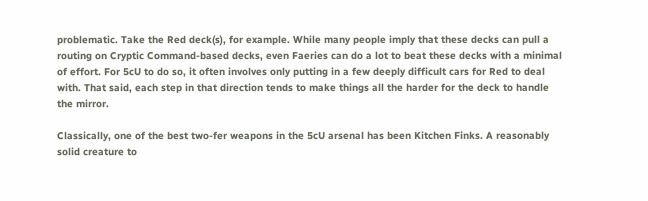problematic. Take the Red deck(s), for example. While many people imply that these decks can pull a routing on Cryptic Command-based decks, even Faeries can do a lot to beat these decks with a minimal of effort. For 5cU to do so, it often involves only putting in a few deeply difficult cars for Red to deal with. That said, each step in that direction tends to make things all the harder for the deck to handle the mirror.

Classically, one of the best two-fer weapons in the 5cU arsenal has been Kitchen Finks. A reasonably solid creature to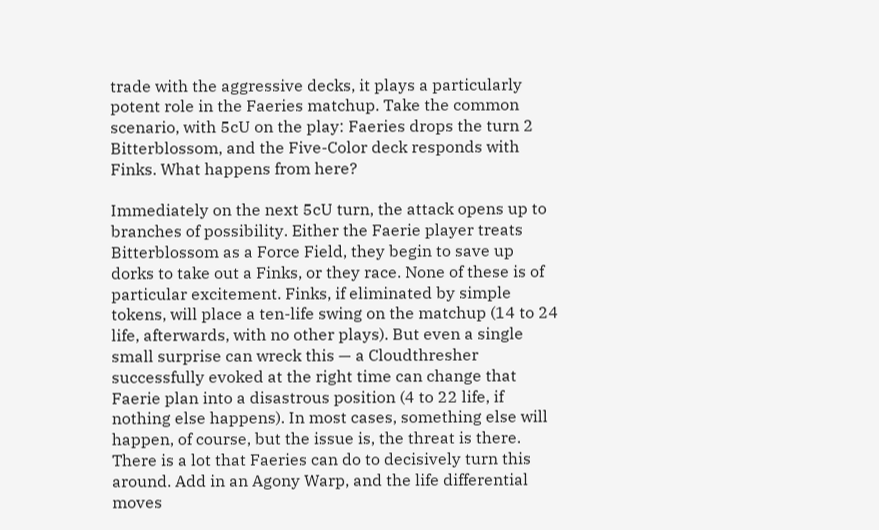trade with the aggressive decks, it plays a particularly potent role in the Faeries matchup. Take the common scenario, with 5cU on the play: Faeries drops the turn 2 Bitterblossom, and the Five-Color deck responds with Finks. What happens from here?

Immediately on the next 5cU turn, the attack opens up to branches of possibility. Either the Faerie player treats Bitterblossom as a Force Field, they begin to save up dorks to take out a Finks, or they race. None of these is of particular excitement. Finks, if eliminated by simple tokens, will place a ten-life swing on the matchup (14 to 24 life, afterwards, with no other plays). But even a single small surprise can wreck this — a Cloudthresher successfully evoked at the right time can change that Faerie plan into a disastrous position (4 to 22 life, if nothing else happens). In most cases, something else will happen, of course, but the issue is, the threat is there. There is a lot that Faeries can do to decisively turn this around. Add in an Agony Warp, and the life differential moves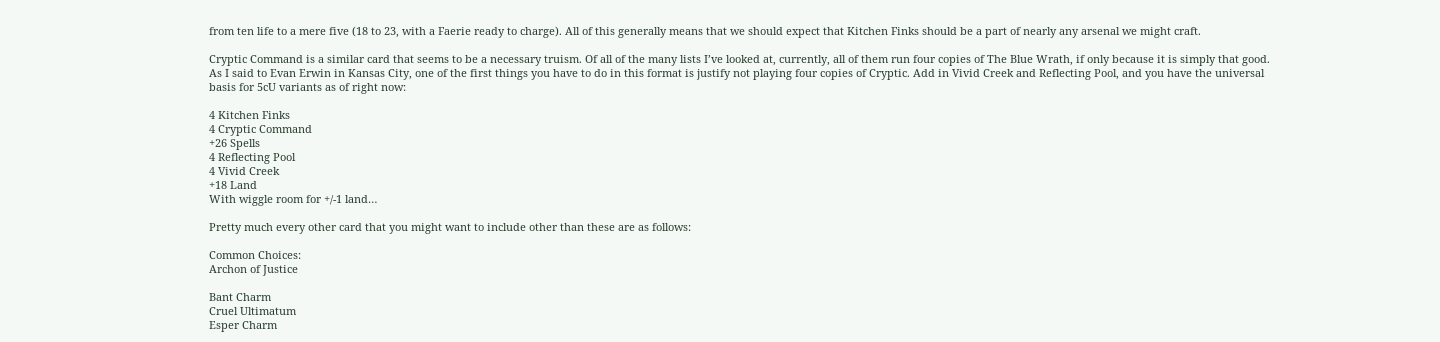from ten life to a mere five (18 to 23, with a Faerie ready to charge). All of this generally means that we should expect that Kitchen Finks should be a part of nearly any arsenal we might craft.

Cryptic Command is a similar card that seems to be a necessary truism. Of all of the many lists I’ve looked at, currently, all of them run four copies of The Blue Wrath, if only because it is simply that good. As I said to Evan Erwin in Kansas City, one of the first things you have to do in this format is justify not playing four copies of Cryptic. Add in Vivid Creek and Reflecting Pool, and you have the universal basis for 5cU variants as of right now:

4 Kitchen Finks
4 Cryptic Command
+26 Spells
4 Reflecting Pool
4 Vivid Creek
+18 Land
With wiggle room for +/-1 land…

Pretty much every other card that you might want to include other than these are as follows:

Common Choices:
Archon of Justice

Bant Charm
Cruel Ultimatum
Esper Charm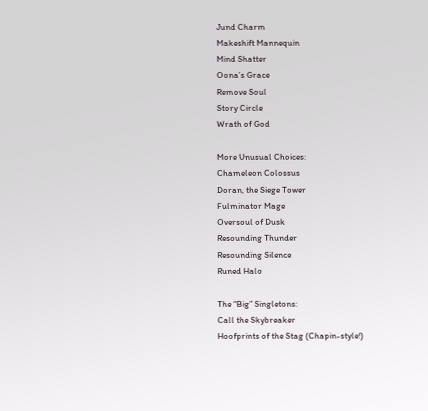Jund Charm
Makeshift Mannequin
Mind Shatter
Oona’s Grace
Remove Soul
Story Circle
Wrath of God

More Unusual Choices:
Chameleon Colossus
Doran, the Siege Tower
Fulminator Mage
Oversoul of Dusk
Resounding Thunder
Resounding Silence
Runed Halo

The “Big” Singletons:
Call the Skybreaker
Hoofprints of the Stag (Chapin-style!)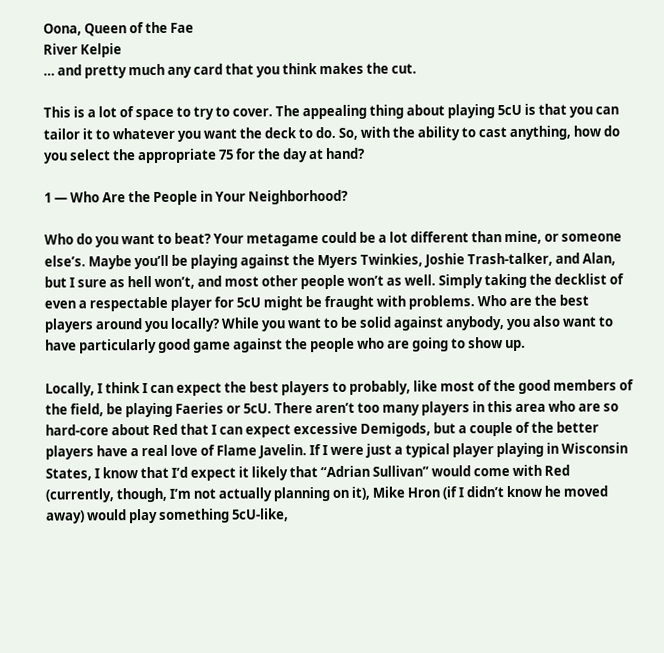Oona, Queen of the Fae
River Kelpie
… and pretty much any card that you think makes the cut.

This is a lot of space to try to cover. The appealing thing about playing 5cU is that you can tailor it to whatever you want the deck to do. So, with the ability to cast anything, how do you select the appropriate 75 for the day at hand?

1 — Who Are the People in Your Neighborhood?

Who do you want to beat? Your metagame could be a lot different than mine, or someone else’s. Maybe you’ll be playing against the Myers Twinkies, Joshie Trash-talker, and Alan, but I sure as hell won’t, and most other people won’t as well. Simply taking the decklist of even a respectable player for 5cU might be fraught with problems. Who are the best players around you locally? While you want to be solid against anybody, you also want to have particularly good game against the people who are going to show up.

Locally, I think I can expect the best players to probably, like most of the good members of the field, be playing Faeries or 5cU. There aren’t too many players in this area who are so hard-core about Red that I can expect excessive Demigods, but a couple of the better players have a real love of Flame Javelin. If I were just a typical player playing in Wisconsin States, I know that I’d expect it likely that “Adrian Sullivan” would come with Red (currently, though, I’m not actually planning on it), Mike Hron (if I didn’t know he moved away) would play something 5cU-like,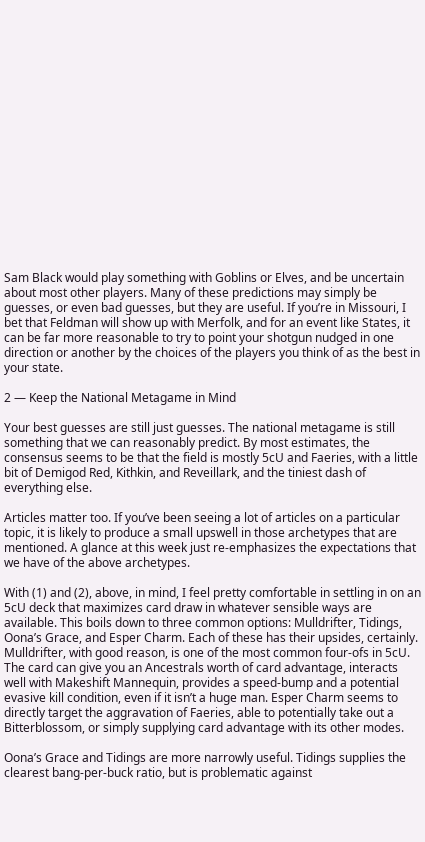Sam Black would play something with Goblins or Elves, and be uncertain about most other players. Many of these predictions may simply be guesses, or even bad guesses, but they are useful. If you’re in Missouri, I bet that Feldman will show up with Merfolk, and for an event like States, it can be far more reasonable to try to point your shotgun nudged in one direction or another by the choices of the players you think of as the best in your state.

2 — Keep the National Metagame in Mind

Your best guesses are still just guesses. The national metagame is still something that we can reasonably predict. By most estimates, the consensus seems to be that the field is mostly 5cU and Faeries, with a little bit of Demigod Red, Kithkin, and Reveillark, and the tiniest dash of everything else.

Articles matter too. If you’ve been seeing a lot of articles on a particular topic, it is likely to produce a small upswell in those archetypes that are mentioned. A glance at this week just re-emphasizes the expectations that we have of the above archetypes.

With (1) and (2), above, in mind, I feel pretty comfortable in settling in on an 5cU deck that maximizes card draw in whatever sensible ways are available. This boils down to three common options: Mulldrifter, Tidings, Oona’s Grace, and Esper Charm. Each of these has their upsides, certainly. Mulldrifter, with good reason, is one of the most common four-ofs in 5cU. The card can give you an Ancestrals worth of card advantage, interacts well with Makeshift Mannequin, provides a speed-bump and a potential evasive kill condition, even if it isn’t a huge man. Esper Charm seems to directly target the aggravation of Faeries, able to potentially take out a Bitterblossom, or simply supplying card advantage with its other modes.

Oona’s Grace and Tidings are more narrowly useful. Tidings supplies the clearest bang-per-buck ratio, but is problematic against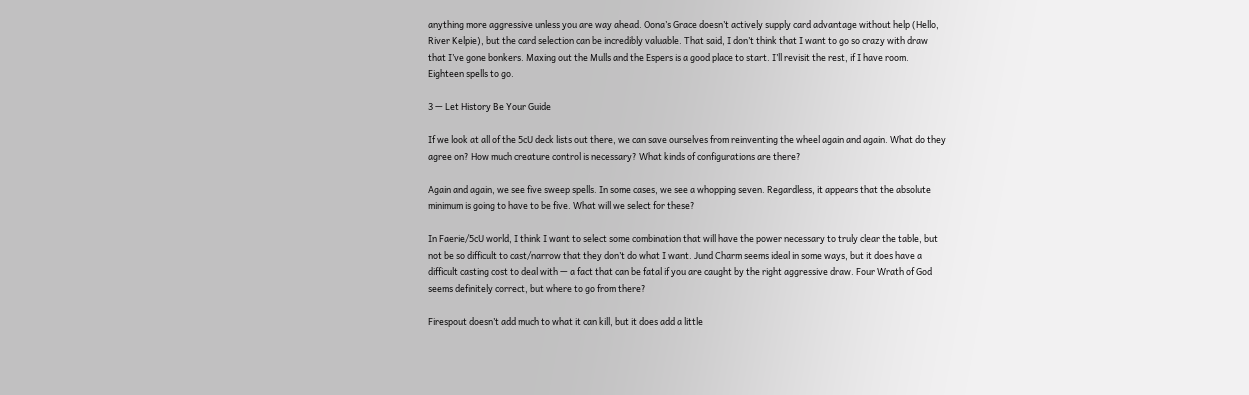anything more aggressive unless you are way ahead. Oona’s Grace doesn’t actively supply card advantage without help (Hello, River Kelpie), but the card selection can be incredibly valuable. That said, I don’t think that I want to go so crazy with draw that I’ve gone bonkers. Maxing out the Mulls and the Espers is a good place to start. I’ll revisit the rest, if I have room. Eighteen spells to go.

3 — Let History Be Your Guide

If we look at all of the 5cU deck lists out there, we can save ourselves from reinventing the wheel again and again. What do they agree on? How much creature control is necessary? What kinds of configurations are there?

Again and again, we see five sweep spells. In some cases, we see a whopping seven. Regardless, it appears that the absolute minimum is going to have to be five. What will we select for these?

In Faerie/5cU world, I think I want to select some combination that will have the power necessary to truly clear the table, but not be so difficult to cast/narrow that they don’t do what I want. Jund Charm seems ideal in some ways, but it does have a difficult casting cost to deal with — a fact that can be fatal if you are caught by the right aggressive draw. Four Wrath of God seems definitely correct, but where to go from there?

Firespout doesn’t add much to what it can kill, but it does add a little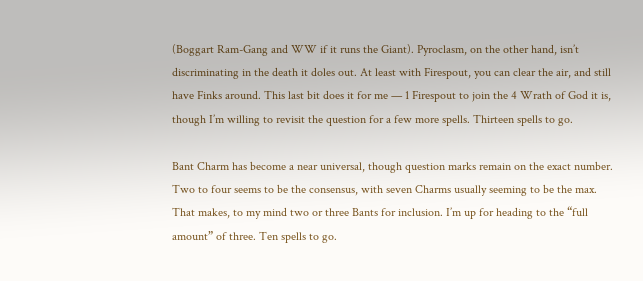(Boggart Ram-Gang and WW if it runs the Giant). Pyroclasm, on the other hand, isn’t discriminating in the death it doles out. At least with Firespout, you can clear the air, and still have Finks around. This last bit does it for me — 1 Firespout to join the 4 Wrath of God it is, though I’m willing to revisit the question for a few more spells. Thirteen spells to go.

Bant Charm has become a near universal, though question marks remain on the exact number. Two to four seems to be the consensus, with seven Charms usually seeming to be the max. That makes, to my mind two or three Bants for inclusion. I’m up for heading to the “full amount” of three. Ten spells to go.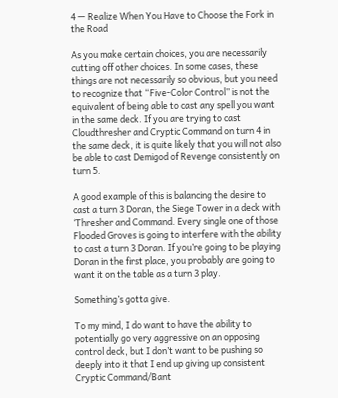4 — Realize When You Have to Choose the Fork in the Road

As you make certain choices, you are necessarily cutting off other choices. In some cases, these things are not necessarily so obvious, but you need to recognize that “Five-Color Control” is not the equivalent of being able to cast any spell you want in the same deck. If you are trying to cast Cloudthresher and Cryptic Command on turn 4 in the same deck, it is quite likely that you will not also be able to cast Demigod of Revenge consistently on turn 5.

A good example of this is balancing the desire to cast a turn 3 Doran, the Siege Tower in a deck with ‘Thresher and Command. Every single one of those Flooded Groves is going to interfere with the ability to cast a turn 3 Doran. If you’re going to be playing Doran in the first place, you probably are going to want it on the table as a turn 3 play.

Something’s gotta give.

To my mind, I do want to have the ability to potentially go very aggressive on an opposing control deck, but I don’t want to be pushing so deeply into it that I end up giving up consistent Cryptic Command/Bant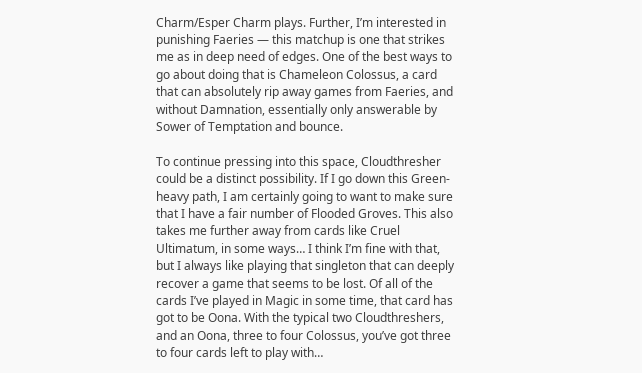Charm/Esper Charm plays. Further, I’m interested in punishing Faeries — this matchup is one that strikes me as in deep need of edges. One of the best ways to go about doing that is Chameleon Colossus, a card that can absolutely rip away games from Faeries, and without Damnation, essentially only answerable by Sower of Temptation and bounce.

To continue pressing into this space, Cloudthresher could be a distinct possibility. If I go down this Green-heavy path, I am certainly going to want to make sure that I have a fair number of Flooded Groves. This also takes me further away from cards like Cruel Ultimatum, in some ways… I think I’m fine with that, but I always like playing that singleton that can deeply recover a game that seems to be lost. Of all of the cards I’ve played in Magic in some time, that card has got to be Oona. With the typical two Cloudthreshers, and an Oona, three to four Colossus, you’ve got three to four cards left to play with…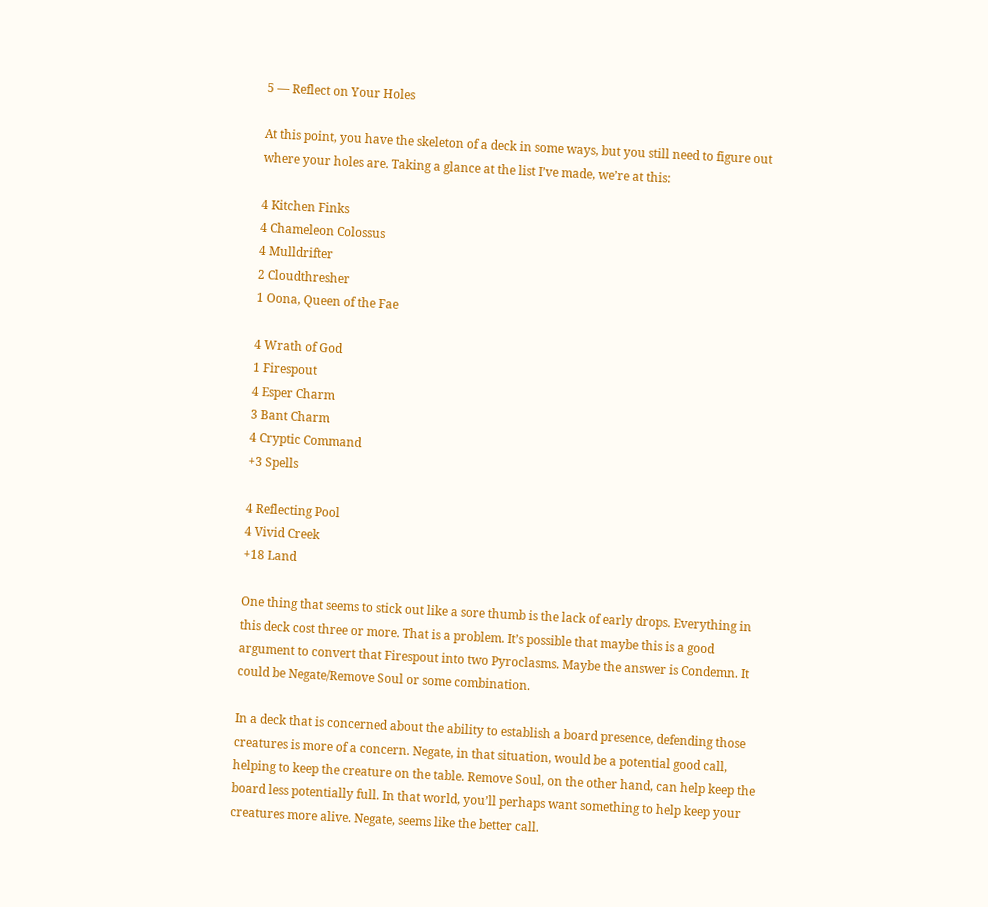5 — Reflect on Your Holes

At this point, you have the skeleton of a deck in some ways, but you still need to figure out where your holes are. Taking a glance at the list I’ve made, we’re at this:

4 Kitchen Finks
4 Chameleon Colossus
4 Mulldrifter
2 Cloudthresher
1 Oona, Queen of the Fae

4 Wrath of God
1 Firespout
4 Esper Charm
3 Bant Charm
4 Cryptic Command
+3 Spells

4 Reflecting Pool
4 Vivid Creek
+18 Land

One thing that seems to stick out like a sore thumb is the lack of early drops. Everything in this deck cost three or more. That is a problem. It’s possible that maybe this is a good argument to convert that Firespout into two Pyroclasms. Maybe the answer is Condemn. It could be Negate/Remove Soul or some combination.

In a deck that is concerned about the ability to establish a board presence, defending those creatures is more of a concern. Negate, in that situation, would be a potential good call, helping to keep the creature on the table. Remove Soul, on the other hand, can help keep the board less potentially full. In that world, you’ll perhaps want something to help keep your creatures more alive. Negate, seems like the better call.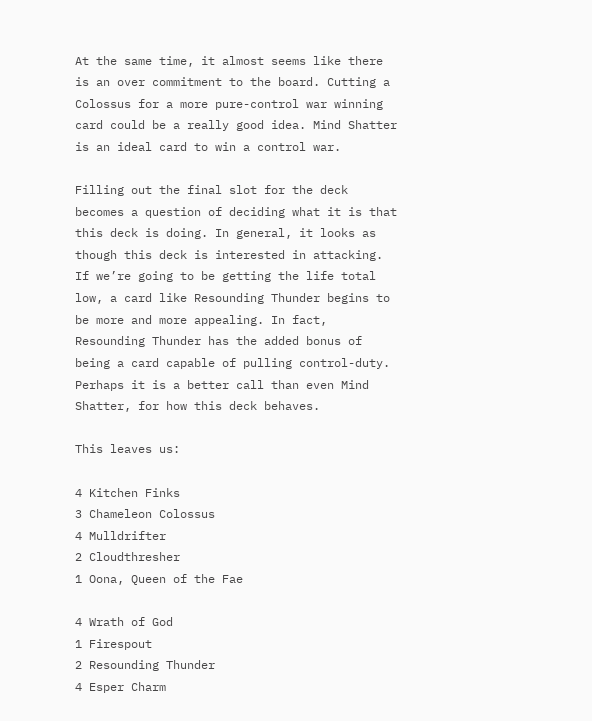At the same time, it almost seems like there is an over commitment to the board. Cutting a Colossus for a more pure-control war winning card could be a really good idea. Mind Shatter is an ideal card to win a control war.

Filling out the final slot for the deck becomes a question of deciding what it is that this deck is doing. In general, it looks as though this deck is interested in attacking. If we’re going to be getting the life total low, a card like Resounding Thunder begins to be more and more appealing. In fact, Resounding Thunder has the added bonus of being a card capable of pulling control-duty. Perhaps it is a better call than even Mind Shatter, for how this deck behaves.

This leaves us:

4 Kitchen Finks
3 Chameleon Colossus
4 Mulldrifter
2 Cloudthresher
1 Oona, Queen of the Fae

4 Wrath of God
1 Firespout
2 Resounding Thunder
4 Esper Charm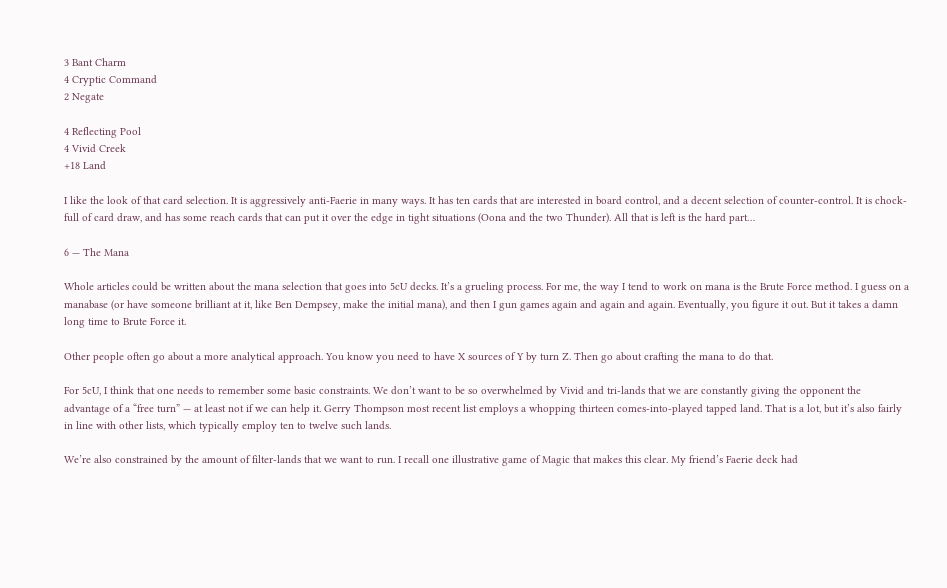3 Bant Charm
4 Cryptic Command
2 Negate

4 Reflecting Pool
4 Vivid Creek
+18 Land

I like the look of that card selection. It is aggressively anti-Faerie in many ways. It has ten cards that are interested in board control, and a decent selection of counter-control. It is chock-full of card draw, and has some reach cards that can put it over the edge in tight situations (Oona and the two Thunder). All that is left is the hard part…

6 — The Mana

Whole articles could be written about the mana selection that goes into 5cU decks. It’s a grueling process. For me, the way I tend to work on mana is the Brute Force method. I guess on a manabase (or have someone brilliant at it, like Ben Dempsey, make the initial mana), and then I gun games again and again and again. Eventually, you figure it out. But it takes a damn long time to Brute Force it.

Other people often go about a more analytical approach. You know you need to have X sources of Y by turn Z. Then go about crafting the mana to do that.

For 5cU, I think that one needs to remember some basic constraints. We don’t want to be so overwhelmed by Vivid and tri-lands that we are constantly giving the opponent the advantage of a “free turn” — at least not if we can help it. Gerry Thompson most recent list employs a whopping thirteen comes-into-played tapped land. That is a lot, but it’s also fairly in line with other lists, which typically employ ten to twelve such lands.

We’re also constrained by the amount of filter-lands that we want to run. I recall one illustrative game of Magic that makes this clear. My friend’s Faerie deck had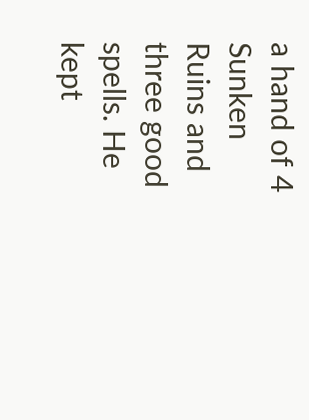a hand of 4 Sunken Ruins and three good spells. He kept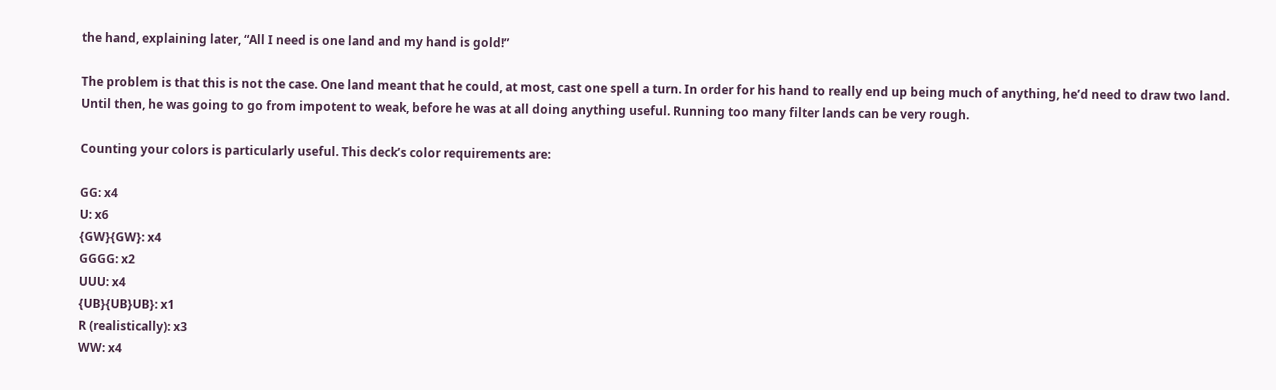the hand, explaining later, “All I need is one land and my hand is gold!”

The problem is that this is not the case. One land meant that he could, at most, cast one spell a turn. In order for his hand to really end up being much of anything, he’d need to draw two land. Until then, he was going to go from impotent to weak, before he was at all doing anything useful. Running too many filter lands can be very rough.

Counting your colors is particularly useful. This deck’s color requirements are:

GG: x4
U: x6
{GW}{GW}: x4
GGGG: x2
UUU: x4
{UB}{UB}UB}: x1
R (realistically): x3
WW: x4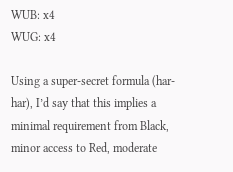WUB: x4
WUG: x4

Using a super-secret formula (har-har), I’d say that this implies a minimal requirement from Black, minor access to Red, moderate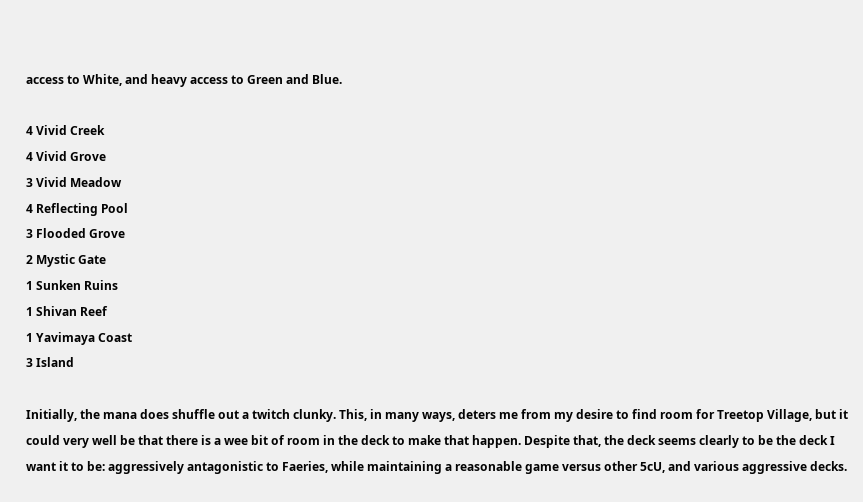access to White, and heavy access to Green and Blue.

4 Vivid Creek
4 Vivid Grove
3 Vivid Meadow
4 Reflecting Pool
3 Flooded Grove
2 Mystic Gate
1 Sunken Ruins
1 Shivan Reef
1 Yavimaya Coast
3 Island

Initially, the mana does shuffle out a twitch clunky. This, in many ways, deters me from my desire to find room for Treetop Village, but it could very well be that there is a wee bit of room in the deck to make that happen. Despite that, the deck seems clearly to be the deck I want it to be: aggressively antagonistic to Faeries, while maintaining a reasonable game versus other 5cU, and various aggressive decks.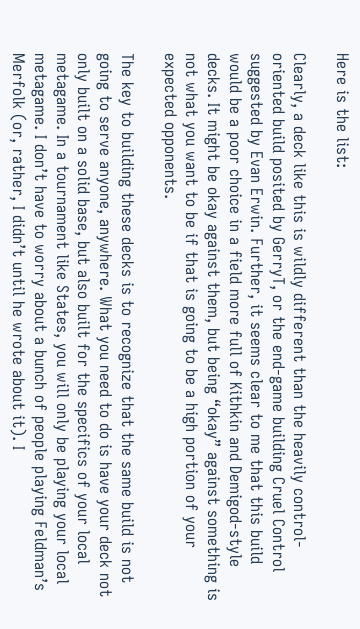Here is the list:

Clearly, a deck like this is wildly different than the heavily control-oriented build posited by GerryT, or the end-game building Cruel Control suggested by Evan Erwin. Further, it seems clear to me that this build would be a poor choice in a field more full of Kithkin and Demigod-style decks. It might be okay against them, but being “okay” against something is not what you want to be if that is going to be a high portion of your expected opponents.

The key to building these decks is to recognize that the same build is not going to serve anyone, anywhere. What you need to do is have your deck not only built on a solid base, but also built for the specifics of your local metagame. In a tournament like States, you will only be playing your local metagame. I don’t have to worry about a bunch of people playing Feldman’s Merfolk (or, rather, I didn’t until he wrote about it). I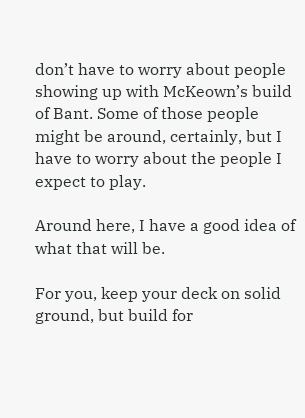don’t have to worry about people showing up with McKeown’s build of Bant. Some of those people might be around, certainly, but I have to worry about the people I expect to play.

Around here, I have a good idea of what that will be.

For you, keep your deck on solid ground, but build for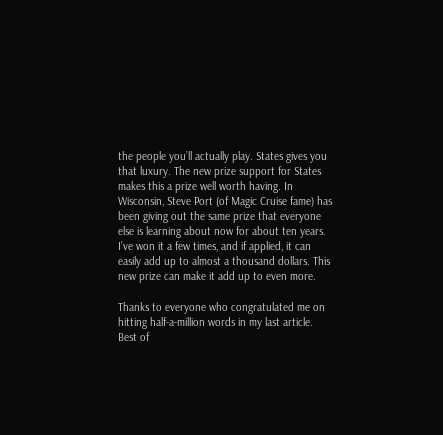the people you’ll actually play. States gives you that luxury. The new prize support for States makes this a prize well worth having. In Wisconsin, Steve Port (of Magic Cruise fame) has been giving out the same prize that everyone else is learning about now for about ten years. I’ve won it a few times, and if applied, it can easily add up to almost a thousand dollars. This new prize can make it add up to even more.

Thanks to everyone who congratulated me on hitting half-a-million words in my last article. Best of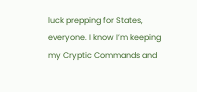luck prepping for States, everyone. I know I’m keeping my Cryptic Commands and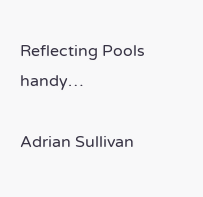Reflecting Pools handy…

Adrian Sullivan